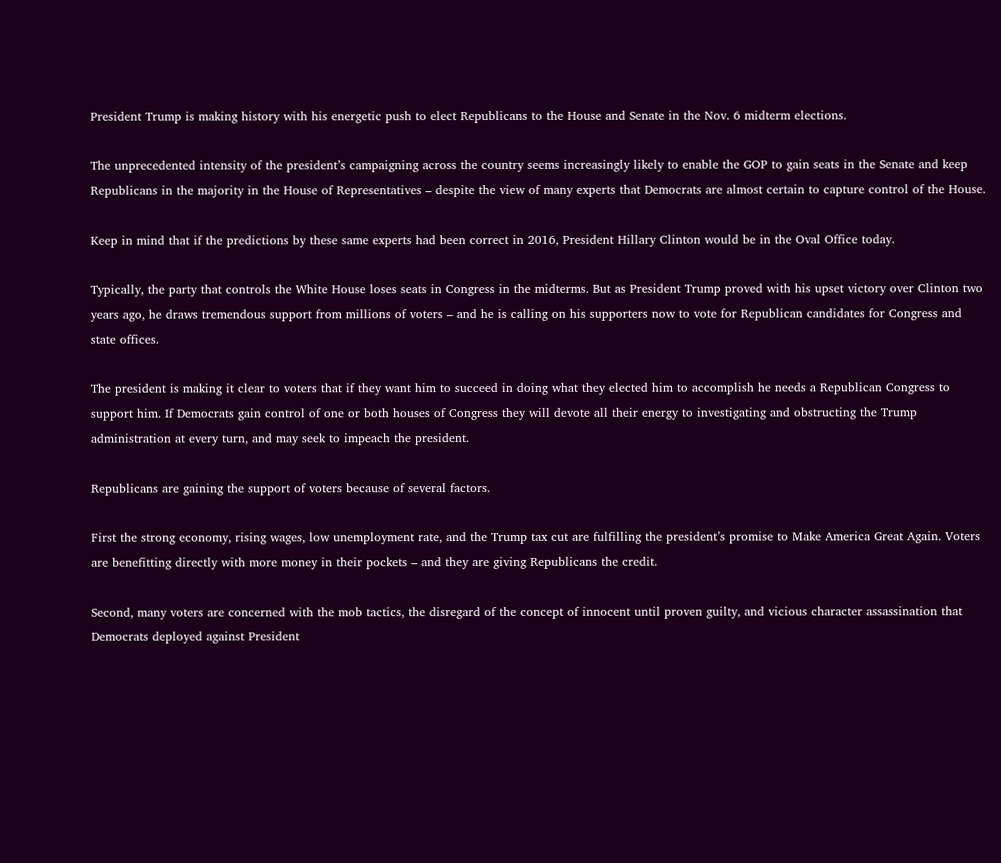President Trump is making history with his energetic push to elect Republicans to the House and Senate in the Nov. 6 midterm elections.

The unprecedented intensity of the president’s campaigning across the country seems increasingly likely to enable the GOP to gain seats in the Senate and keep Republicans in the majority in the House of Representatives – despite the view of many experts that Democrats are almost certain to capture control of the House.

Keep in mind that if the predictions by these same experts had been correct in 2016, President Hillary Clinton would be in the Oval Office today.

Typically, the party that controls the White House loses seats in Congress in the midterms. But as President Trump proved with his upset victory over Clinton two years ago, he draws tremendous support from millions of voters – and he is calling on his supporters now to vote for Republican candidates for Congress and state offices.

The president is making it clear to voters that if they want him to succeed in doing what they elected him to accomplish he needs a Republican Congress to support him. If Democrats gain control of one or both houses of Congress they will devote all their energy to investigating and obstructing the Trump administration at every turn, and may seek to impeach the president.

Republicans are gaining the support of voters because of several factors.

First the strong economy, rising wages, low unemployment rate, and the Trump tax cut are fulfilling the president’s promise to Make America Great Again. Voters are benefitting directly with more money in their pockets – and they are giving Republicans the credit.

Second, many voters are concerned with the mob tactics, the disregard of the concept of innocent until proven guilty, and vicious character assassination that Democrats deployed against President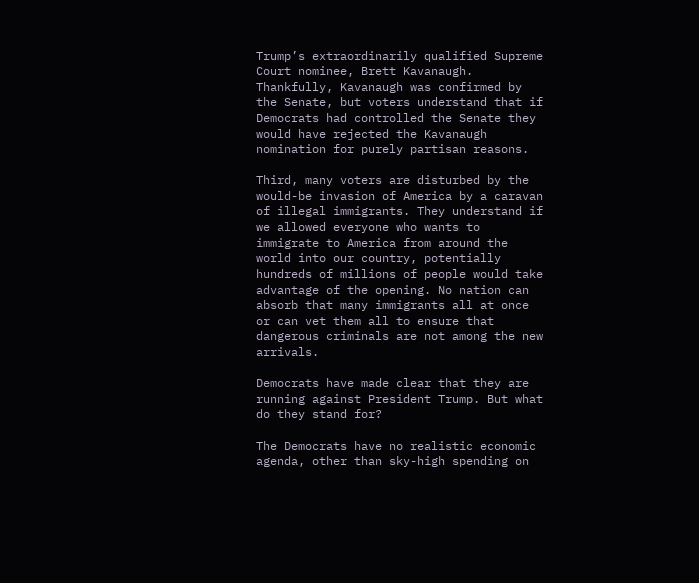Trump’s extraordinarily qualified Supreme Court nominee, Brett Kavanaugh. Thankfully, Kavanaugh was confirmed by the Senate, but voters understand that if Democrats had controlled the Senate they would have rejected the Kavanaugh nomination for purely partisan reasons.

Third, many voters are disturbed by the would-be invasion of America by a caravan of illegal immigrants. They understand if we allowed everyone who wants to immigrate to America from around the world into our country, potentially hundreds of millions of people would take advantage of the opening. No nation can absorb that many immigrants all at once or can vet them all to ensure that dangerous criminals are not among the new arrivals.

Democrats have made clear that they are running against President Trump. But what do they stand for?

The Democrats have no realistic economic agenda, other than sky-high spending on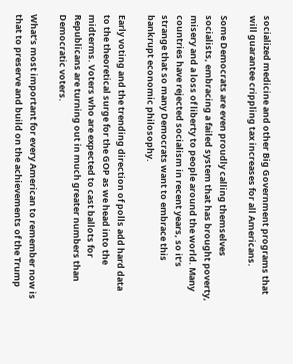socialized medicine and other Big Government programs that will guarantee crippling tax increases for all Americans.

Some Democrats are even proudly calling themselves socialists, embracing a failed system that has brought poverty, misery and a loss of liberty to people around the world. Many countries have rejected socialism in recent years, so it’s strange that so many Democrats want to embrace this bankrupt economic philosophy.

Early voting and the trending direction of polls add hard data to the theoretical surge for the GOP as we head into the midterms. Voters who are expected to cast ballots for Republicans are turning out in much greater numbers than Democratic voters.

What’s most important for every American to remember now is that to preserve and build on the achievements of the Trump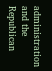administration and the Republican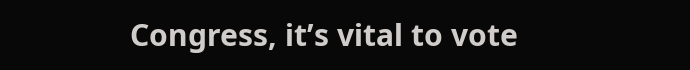Congress, it’s vital to vote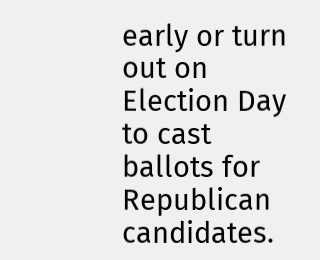early or turn out on Election Day to cast ballots for Republican candidates.